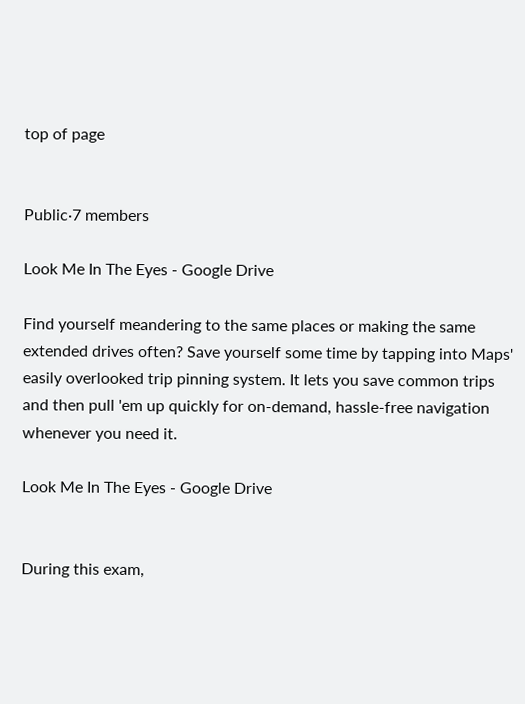top of page


Public·7 members

Look Me In The Eyes - Google Drive

Find yourself meandering to the same places or making the same extended drives often? Save yourself some time by tapping into Maps' easily overlooked trip pinning system. It lets you save common trips and then pull 'em up quickly for on-demand, hassle-free navigation whenever you need it.

Look Me In The Eyes - Google Drive


During this exam,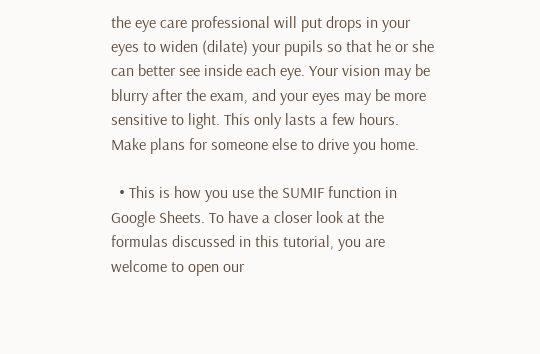the eye care professional will put drops in your eyes to widen (dilate) your pupils so that he or she can better see inside each eye. Your vision may be blurry after the exam, and your eyes may be more sensitive to light. This only lasts a few hours. Make plans for someone else to drive you home.

  • This is how you use the SUMIF function in Google Sheets. To have a closer look at the formulas discussed in this tutorial, you are welcome to open our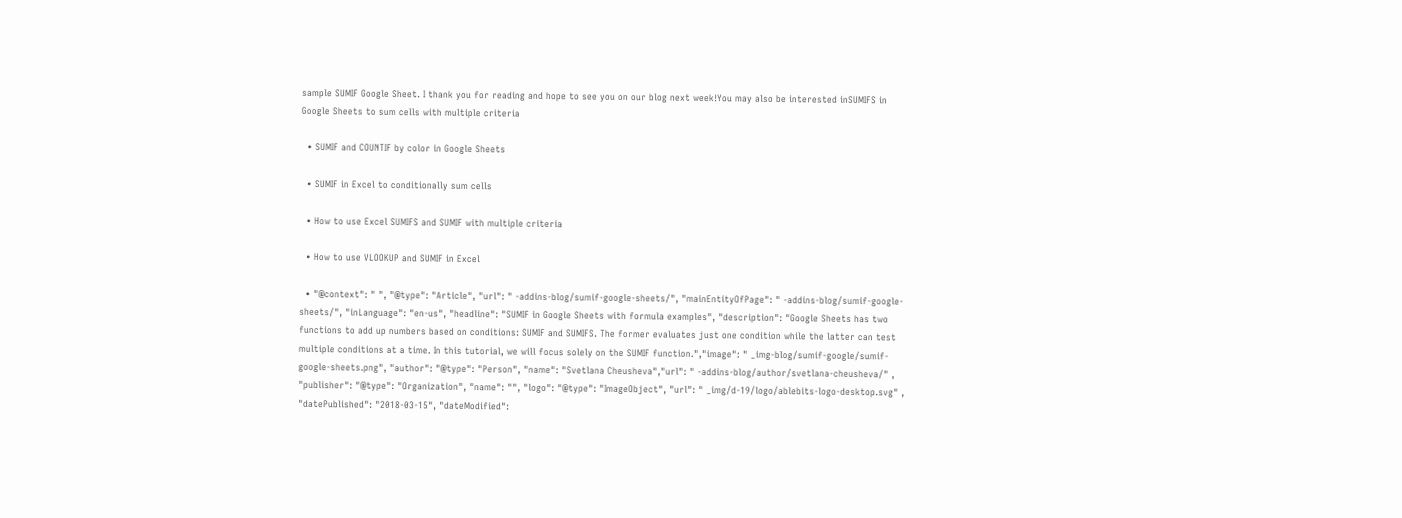sample SUMIF Google Sheet. I thank you for reading and hope to see you on our blog next week!You may also be interested inSUMIFS in Google Sheets to sum cells with multiple criteria

  • SUMIF and COUNTIF by color in Google Sheets

  • SUMIF in Excel to conditionally sum cells

  • How to use Excel SUMIFS and SUMIF with multiple criteria

  • How to use VLOOKUP and SUMIF in Excel

  • "@context": " ", "@type": "Article", "url": " -addins-blog/sumif-google-sheets/", "mainEntityOfPage": " -addins-blog/sumif-google-sheets/", "inLanguage": "en-us", "headline": "SUMIF in Google Sheets with formula examples", "description": "Google Sheets has two functions to add up numbers based on conditions: SUMIF and SUMIFS. The former evaluates just one condition while the latter can test multiple conditions at a time. In this tutorial, we will focus solely on the SUMIF function.","image": " _img-blog/sumif-google/sumif-google-sheets.png", "author": "@type": "Person", "name": "Svetlana Cheusheva","url": " -addins-blog/author/svetlana-cheusheva/" , "publisher": "@type": "Organization", "name": "", "logo": "@type": "ImageObject", "url": " _img/d-19/logo/ablebits-logo-desktop.svg" , "datePublished": "2018-03-15", "dateModified":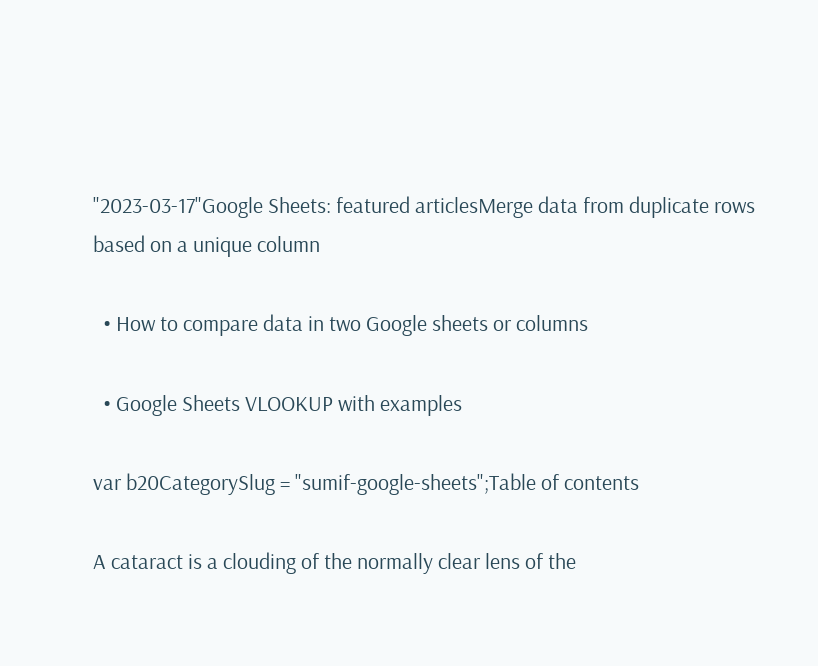"2023-03-17"Google Sheets: featured articlesMerge data from duplicate rows based on a unique column

  • How to compare data in two Google sheets or columns

  • Google Sheets VLOOKUP with examples

var b20CategorySlug = "sumif-google-sheets";Table of contents

A cataract is a clouding of the normally clear lens of the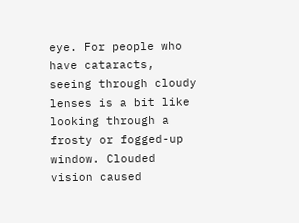eye. For people who have cataracts, seeing through cloudy lenses is a bit like looking through a frosty or fogged-up window. Clouded vision caused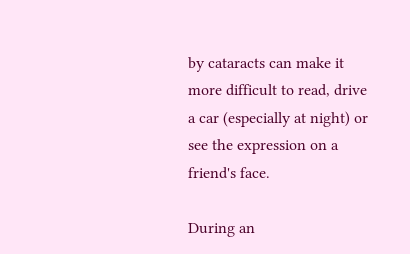by cataracts can make it more difficult to read, drive a car (especially at night) or see the expression on a friend's face.

During an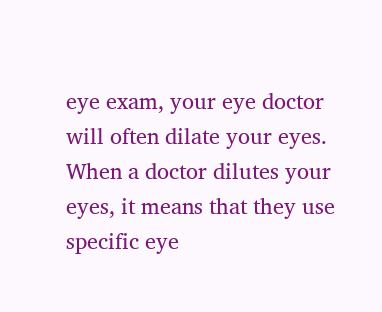eye exam, your eye doctor will often dilate your eyes. When a doctor dilutes your eyes, it means that they use specific eye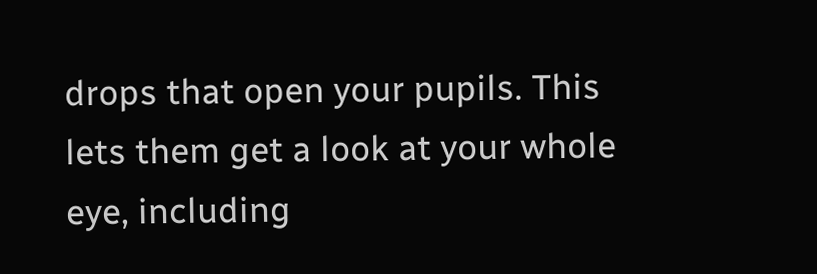drops that open your pupils. This lets them get a look at your whole eye, including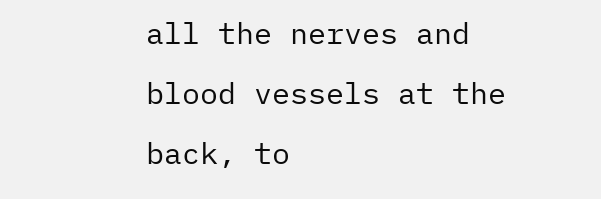all the nerves and blood vessels at the back, to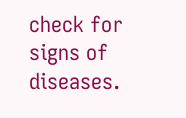check for signs of diseases.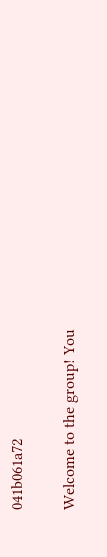041b061a72


Welcome to the group! You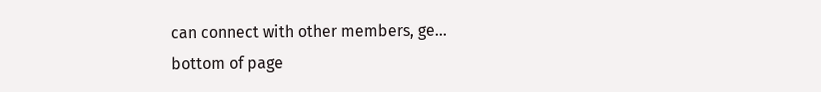can connect with other members, ge...
bottom of page